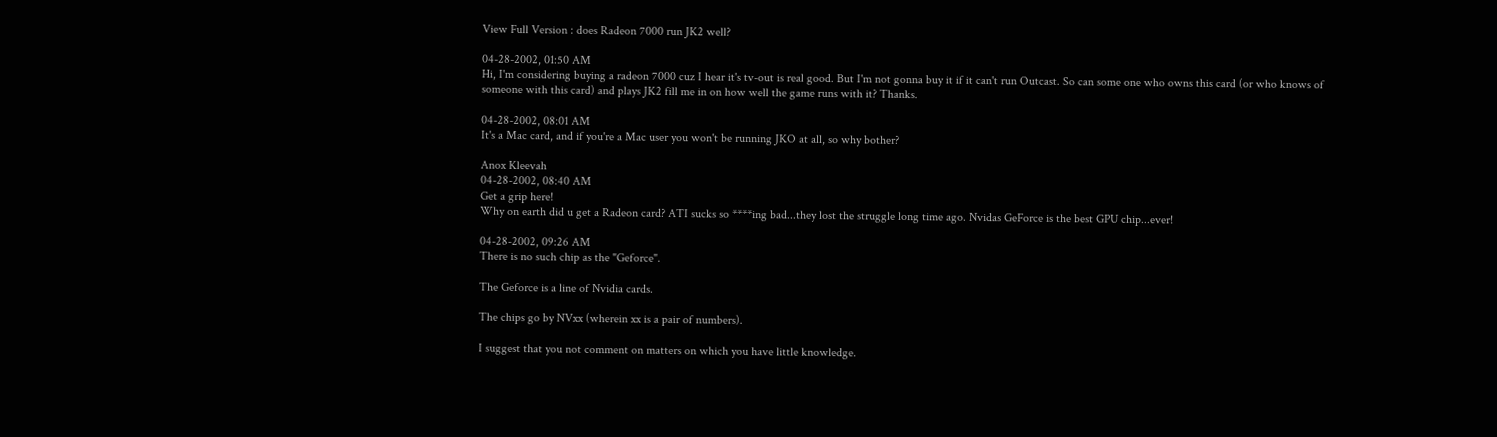View Full Version : does Radeon 7000 run JK2 well?

04-28-2002, 01:50 AM
Hi, I'm considering buying a radeon 7000 cuz I hear it's tv-out is real good. But I'm not gonna buy it if it can't run Outcast. So can some one who owns this card (or who knows of someone with this card) and plays JK2 fill me in on how well the game runs with it? Thanks.

04-28-2002, 08:01 AM
It's a Mac card, and if you're a Mac user you won't be running JKO at all, so why bother?

Anox Kleevah
04-28-2002, 08:40 AM
Get a grip here!
Why on earth did u get a Radeon card? ATI sucks so ****ing bad...they lost the struggle long time ago. Nvidas GeForce is the best GPU chip...ever!

04-28-2002, 09:26 AM
There is no such chip as the "Geforce".

The Geforce is a line of Nvidia cards.

The chips go by NVxx (wherein xx is a pair of numbers).

I suggest that you not comment on matters on which you have little knowledge.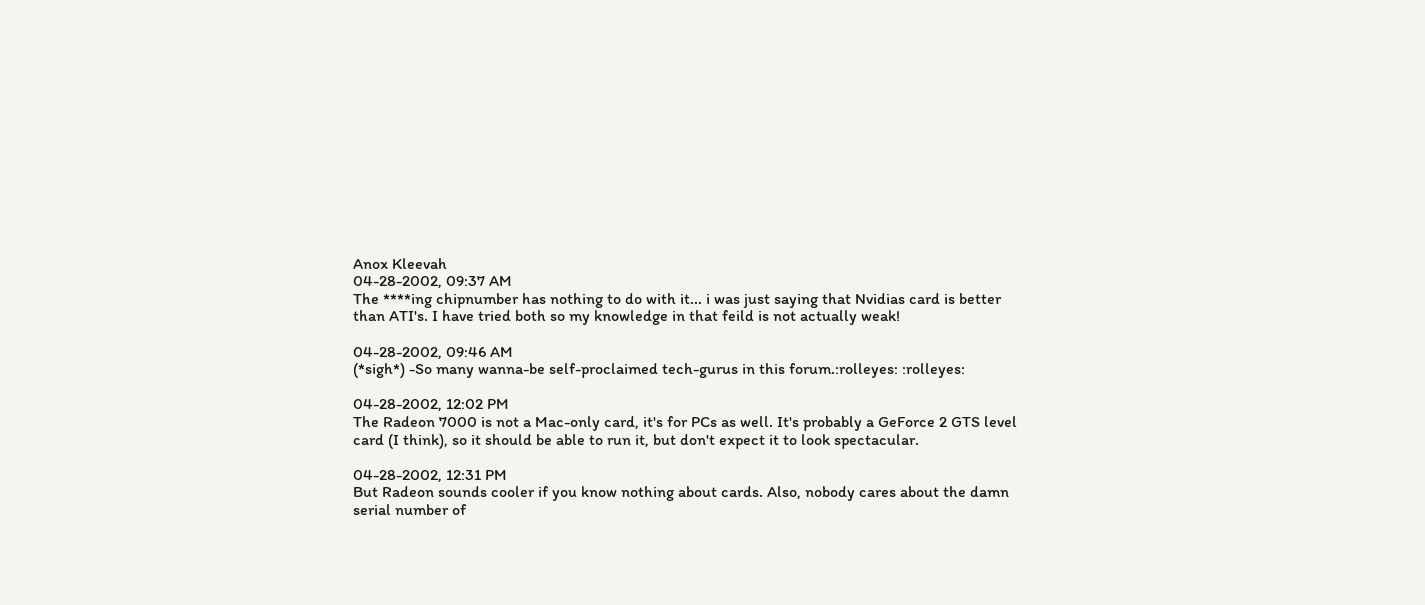Anox Kleevah
04-28-2002, 09:37 AM
The ****ing chipnumber has nothing to do with it... i was just saying that Nvidias card is better than ATI's. I have tried both so my knowledge in that feild is not actually weak!

04-28-2002, 09:46 AM
(*sigh*) -So many wanna-be self-proclaimed tech-gurus in this forum.:rolleyes: :rolleyes:

04-28-2002, 12:02 PM
The Radeon 7000 is not a Mac-only card, it's for PCs as well. It's probably a GeForce 2 GTS level card (I think), so it should be able to run it, but don't expect it to look spectacular.

04-28-2002, 12:31 PM
But Radeon sounds cooler if you know nothing about cards. Also, nobody cares about the damn serial number of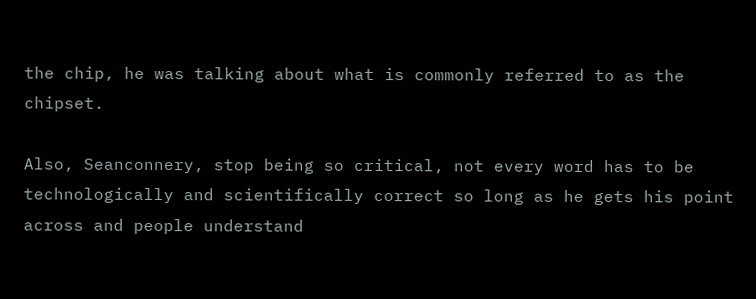the chip, he was talking about what is commonly referred to as the chipset.

Also, Seanconnery, stop being so critical, not every word has to be technologically and scientifically correct so long as he gets his point across and people understand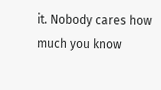it. Nobody cares how much you know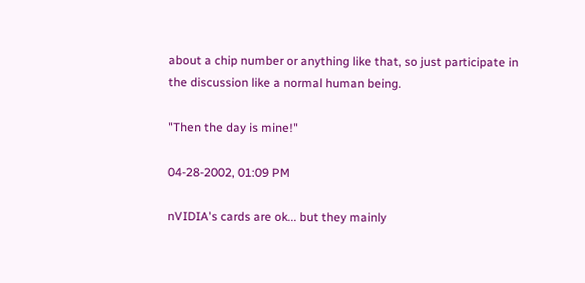about a chip number or anything like that, so just participate in the discussion like a normal human being.

"Then the day is mine!"

04-28-2002, 01:09 PM

nVIDIA's cards are ok... but they mainly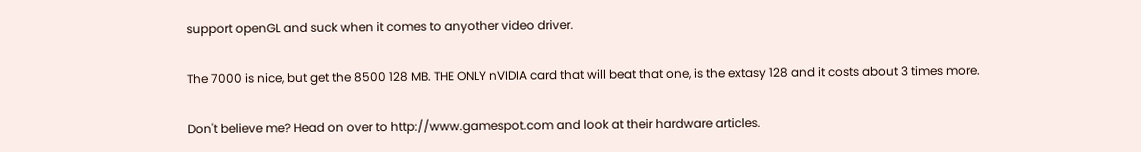support openGL and suck when it comes to anyother video driver.

The 7000 is nice, but get the 8500 128 MB. THE ONLY nVIDIA card that will beat that one, is the extasy 128 and it costs about 3 times more.

Don't believe me? Head on over to http://www.gamespot.com and look at their hardware articles.